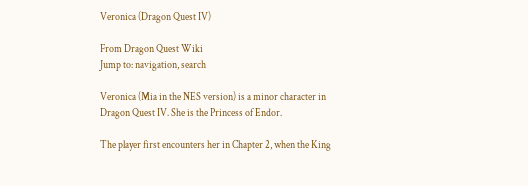Veronica (Dragon Quest IV)

From Dragon Quest Wiki
Jump to: navigation, search

Veronica (Mia in the NES version) is a minor character in Dragon Quest IV. She is the Princess of Endor.

The player first encounters her in Chapter 2, when the King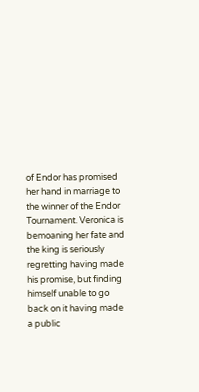of Endor has promised her hand in marriage to the winner of the Endor Tournament. Veronica is bemoaning her fate and the king is seriously regretting having made his promise, but finding himself unable to go back on it having made a public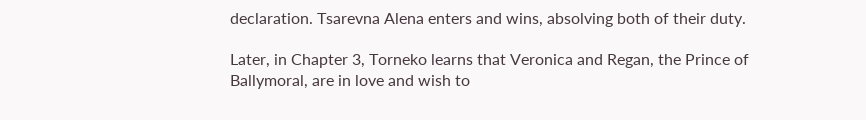declaration. Tsarevna Alena enters and wins, absolving both of their duty.

Later, in Chapter 3, Torneko learns that Veronica and Regan, the Prince of Ballymoral, are in love and wish to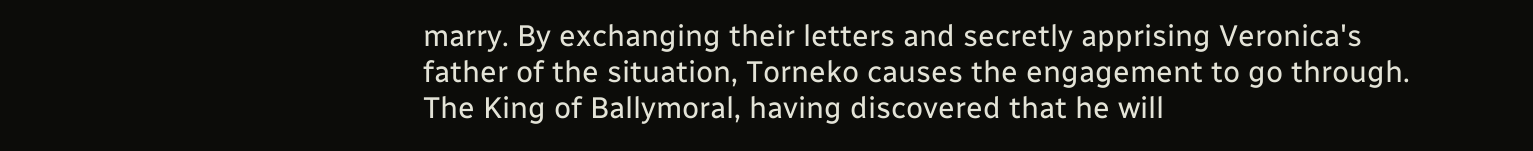marry. By exchanging their letters and secretly apprising Veronica's father of the situation, Torneko causes the engagement to go through. The King of Ballymoral, having discovered that he will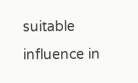suitable influence in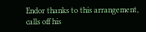Endor thanks to this arrangement, calls off his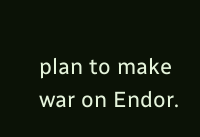plan to make war on Endor.